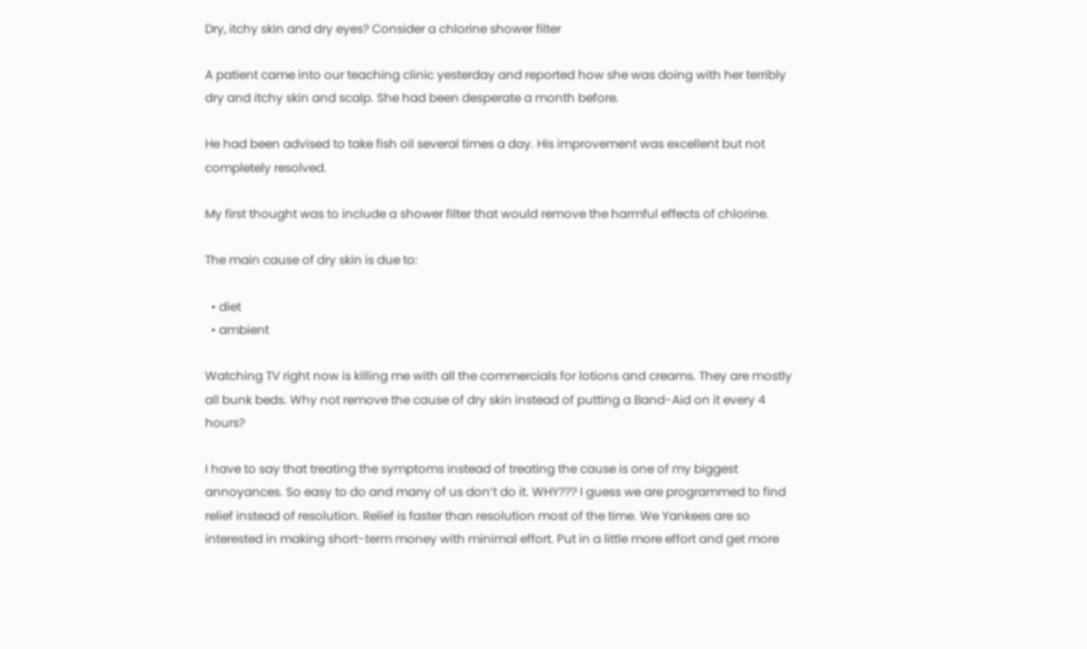Dry, itchy skin and dry eyes? Consider a chlorine shower filter

A patient came into our teaching clinic yesterday and reported how she was doing with her terribly dry and itchy skin and scalp. She had been desperate a month before.

He had been advised to take fish oil several times a day. His improvement was excellent but not completely resolved.

My first thought was to include a shower filter that would remove the harmful effects of chlorine.

The main cause of dry skin is due to:

  • diet
  • ambient

Watching TV right now is killing me with all the commercials for lotions and creams. They are mostly all bunk beds. Why not remove the cause of dry skin instead of putting a Band-Aid on it every 4 hours?

I have to say that treating the symptoms instead of treating the cause is one of my biggest annoyances. So easy to do and many of us don’t do it. WHY??? I guess we are programmed to find relief instead of resolution. Relief is faster than resolution most of the time. We Yankees are so interested in making short-term money with minimal effort. Put in a little more effort and get more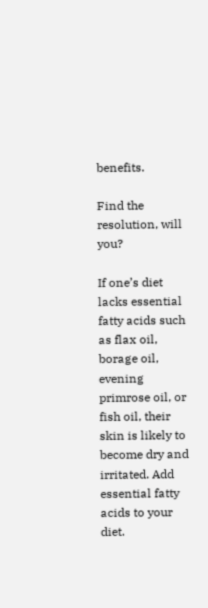benefits.

Find the resolution, will you?

If one’s diet lacks essential fatty acids such as flax oil, borage oil, evening primrose oil, or fish oil, their skin is likely to become dry and irritated. Add essential fatty acids to your diet.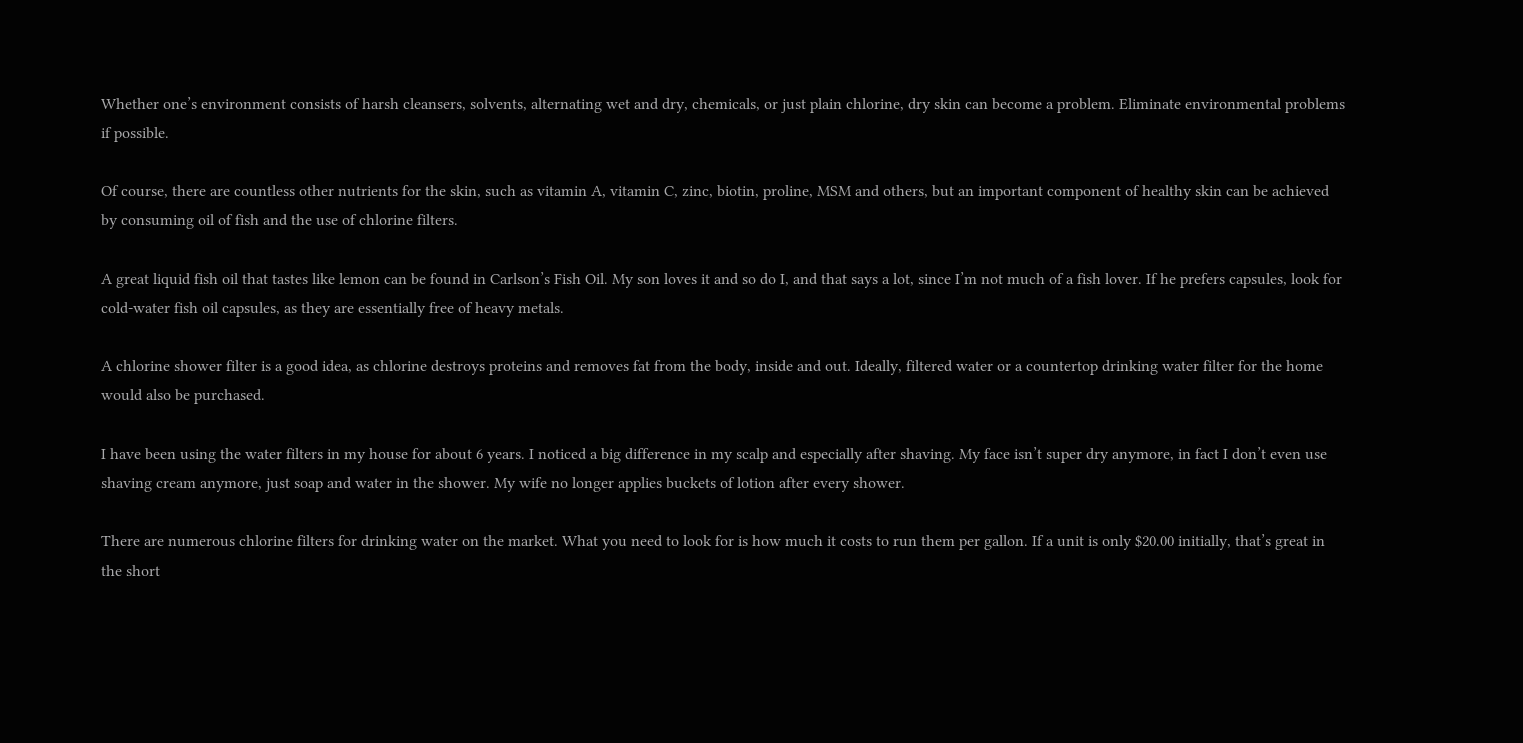Whether one’s environment consists of harsh cleansers, solvents, alternating wet and dry, chemicals, or just plain chlorine, dry skin can become a problem. Eliminate environmental problems if possible.

Of course, there are countless other nutrients for the skin, such as vitamin A, vitamin C, zinc, biotin, proline, MSM and others, but an important component of healthy skin can be achieved by consuming oil of fish and the use of chlorine filters.

A great liquid fish oil that tastes like lemon can be found in Carlson’s Fish Oil. My son loves it and so do I, and that says a lot, since I’m not much of a fish lover. If he prefers capsules, look for cold-water fish oil capsules, as they are essentially free of heavy metals.

A chlorine shower filter is a good idea, as chlorine destroys proteins and removes fat from the body, inside and out. Ideally, filtered water or a countertop drinking water filter for the home would also be purchased.

I have been using the water filters in my house for about 6 years. I noticed a big difference in my scalp and especially after shaving. My face isn’t super dry anymore, in fact I don’t even use shaving cream anymore, just soap and water in the shower. My wife no longer applies buckets of lotion after every shower.

There are numerous chlorine filters for drinking water on the market. What you need to look for is how much it costs to run them per gallon. If a unit is only $20.00 initially, that’s great in the short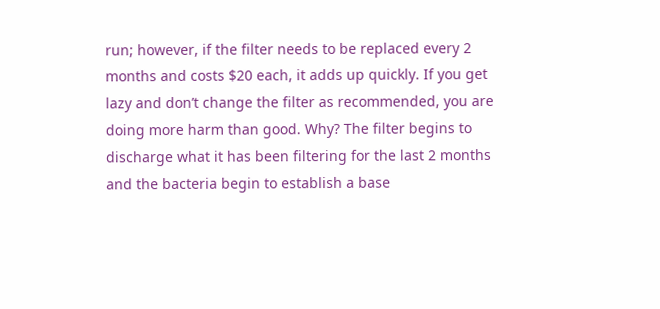run; however, if the filter needs to be replaced every 2 months and costs $20 each, it adds up quickly. If you get lazy and don’t change the filter as recommended, you are doing more harm than good. Why? The filter begins to discharge what it has been filtering for the last 2 months and the bacteria begin to establish a base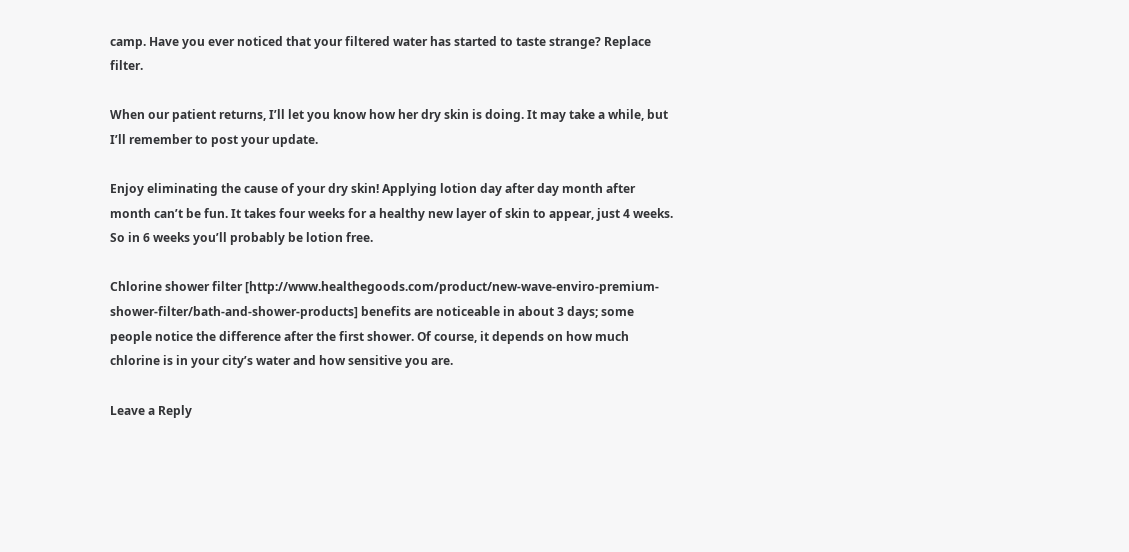camp. Have you ever noticed that your filtered water has started to taste strange? Replace filter.

When our patient returns, I’ll let you know how her dry skin is doing. It may take a while, but I’ll remember to post your update.

Enjoy eliminating the cause of your dry skin! Applying lotion day after day month after month can’t be fun. It takes four weeks for a healthy new layer of skin to appear, just 4 weeks. So in 6 weeks you’ll probably be lotion free.

Chlorine shower filter [http://www.healthegoods.com/product/new-wave-enviro-premium-shower-filter/bath-and-shower-products] benefits are noticeable in about 3 days; some people notice the difference after the first shower. Of course, it depends on how much chlorine is in your city’s water and how sensitive you are.

Leave a Reply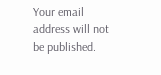Your email address will not be published.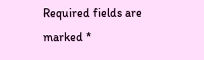Required fields are marked *